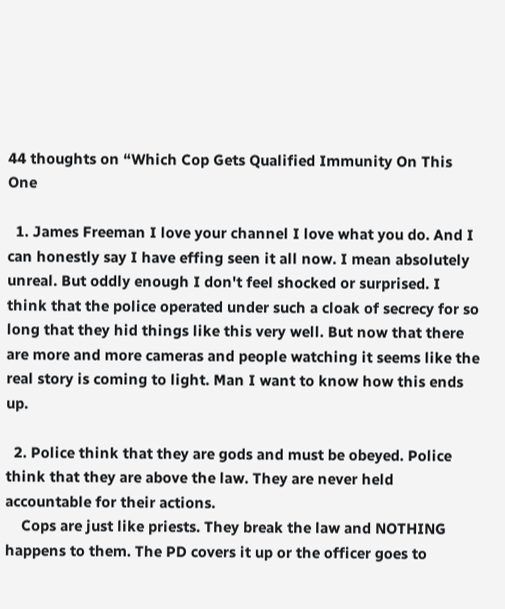44 thoughts on “Which Cop Gets Qualified Immunity On This One

  1. James Freeman I love your channel I love what you do. And I can honestly say I have effing seen it all now. I mean absolutely unreal. But oddly enough I don't feel shocked or surprised. I think that the police operated under such a cloak of secrecy for so long that they hid things like this very well. But now that there are more and more cameras and people watching it seems like the real story is coming to light. Man I want to know how this ends up.

  2. Police think that they are gods and must be obeyed. Police think that they are above the law. They are never held accountable for their actions.
    Cops are just like priests. They break the law and NOTHING happens to them. The PD covers it up or the officer goes to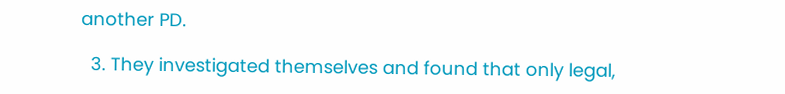another PD.

  3. They investigated themselves and found that only legal,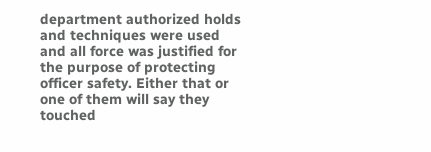department authorized holds and techniques were used and all force was justified for the purpose of protecting officer safety. Either that or one of them will say they touched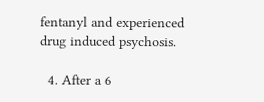fentanyl and experienced drug induced psychosis.

  4. After a 6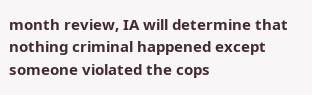month review, IA will determine that nothing criminal happened except someone violated the cops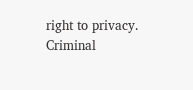right to privacy. Criminal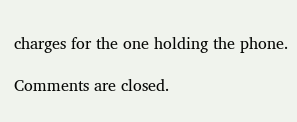charges for the one holding the phone.

Comments are closed.